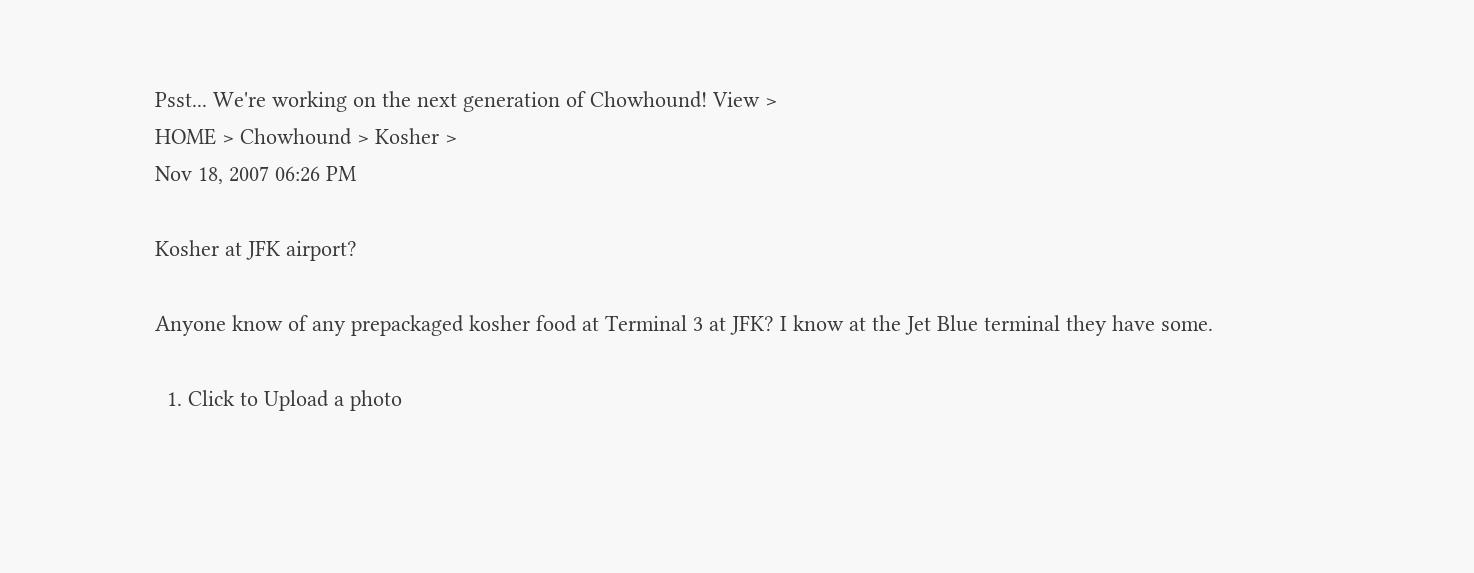Psst... We're working on the next generation of Chowhound! View >
HOME > Chowhound > Kosher >
Nov 18, 2007 06:26 PM

Kosher at JFK airport?

Anyone know of any prepackaged kosher food at Terminal 3 at JFK? I know at the Jet Blue terminal they have some.

  1. Click to Upload a photo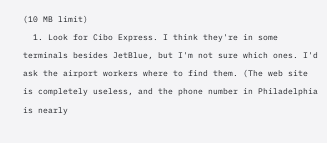(10 MB limit)
  1. Look for Cibo Express. I think they're in some terminals besides JetBlue, but I'm not sure which ones. I'd ask the airport workers where to find them. (The web site is completely useless, and the phone number in Philadelphia is nearly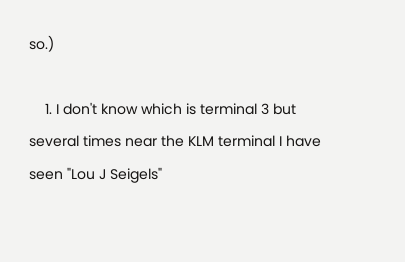so.)

    1. I don't know which is terminal 3 but several times near the KLM terminal I have seen "Lou J Seigels"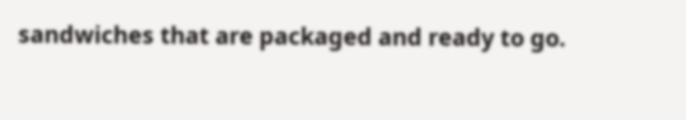sandwiches that are packaged and ready to go.